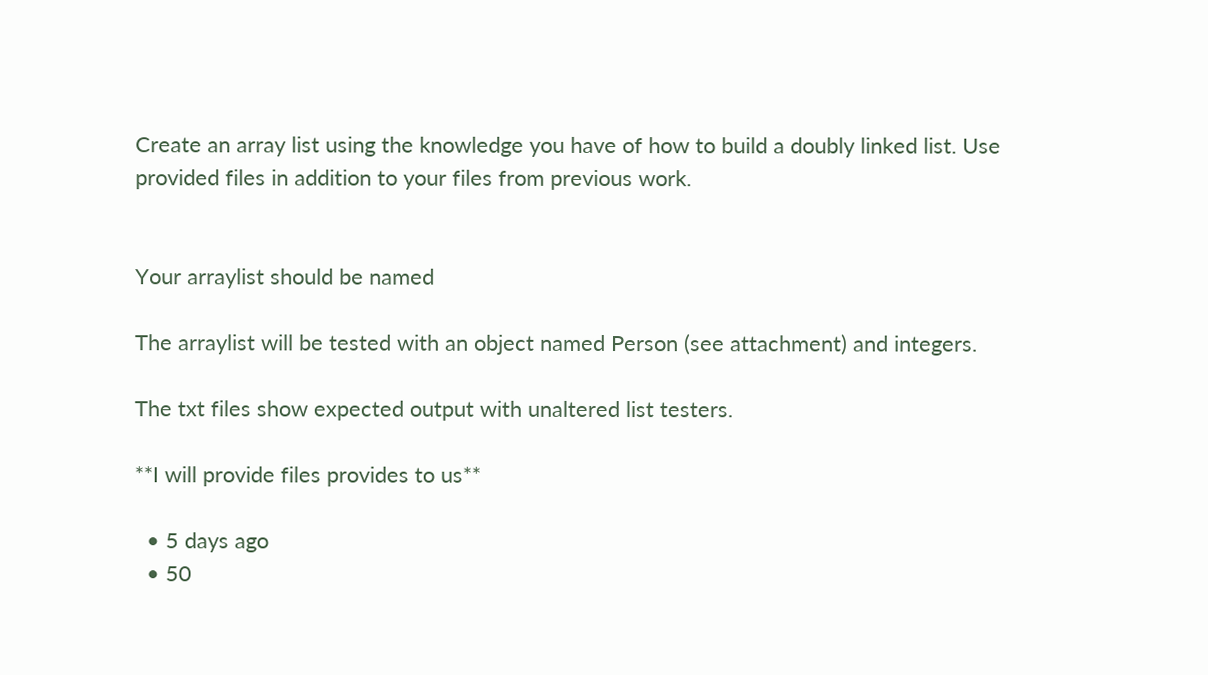Create an array list using the knowledge you have of how to build a doubly linked list. Use provided files in addition to your files from previous work.


Your arraylist should be named

The arraylist will be tested with an object named Person (see attachment) and integers.

The txt files show expected output with unaltered list testers.

**I will provide files provides to us**

  • 5 days ago
  • 50